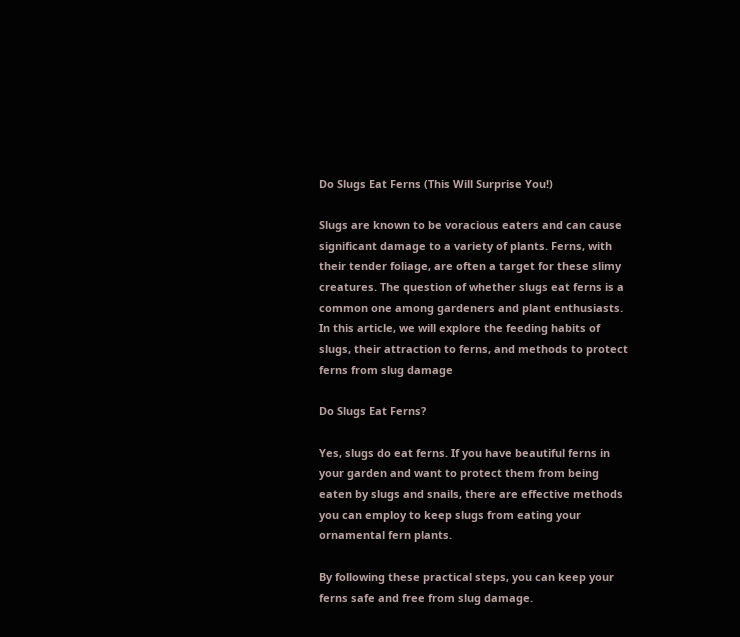Do Slugs Eat Ferns (This Will Surprise You!)

Slugs are known to be voracious eaters and can cause significant damage to a variety of plants. Ferns, with their tender foliage, are often a target for these slimy creatures. The question of whether slugs eat ferns is a common one among gardeners and plant enthusiasts. In this article, we will explore the feeding habits of slugs, their attraction to ferns, and methods to protect ferns from slug damage

Do Slugs Eat Ferns?

Yes, slugs do eat ferns. If you have beautiful ferns in your garden and want to protect them from being eaten by slugs and snails, there are effective methods you can employ to keep slugs from eating your ornamental fern plants.

By following these practical steps, you can keep your ferns safe and free from slug damage.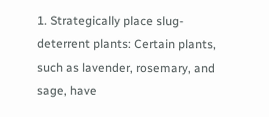1. Strategically place slug-deterrent plants: Certain plants, such as lavender, rosemary, and sage, have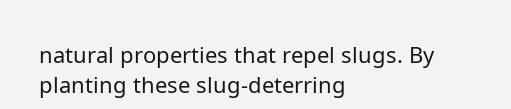natural properties that repel slugs. By planting these slug-deterring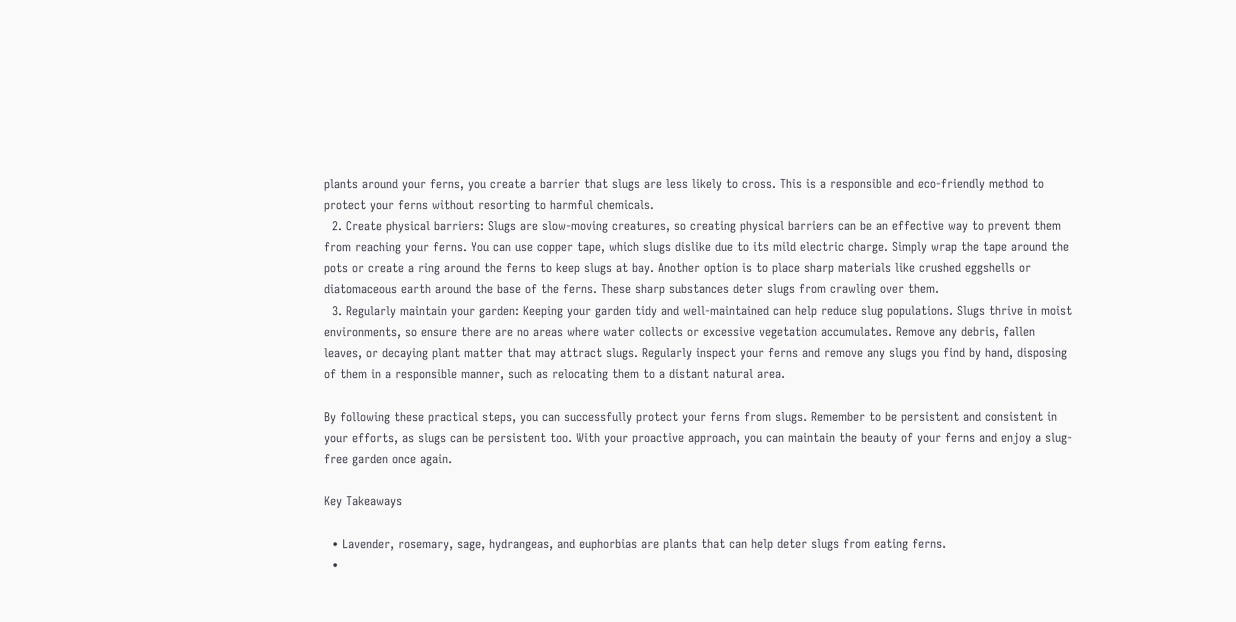plants around your ferns, you create a barrier that slugs are less likely to cross. This is a responsible and eco-friendly method to protect your ferns without resorting to harmful chemicals.
  2. Create physical barriers: Slugs are slow-moving creatures, so creating physical barriers can be an effective way to prevent them from reaching your ferns. You can use copper tape, which slugs dislike due to its mild electric charge. Simply wrap the tape around the pots or create a ring around the ferns to keep slugs at bay. Another option is to place sharp materials like crushed eggshells or diatomaceous earth around the base of the ferns. These sharp substances deter slugs from crawling over them.
  3. Regularly maintain your garden: Keeping your garden tidy and well-maintained can help reduce slug populations. Slugs thrive in moist environments, so ensure there are no areas where water collects or excessive vegetation accumulates. Remove any debris, fallen leaves, or decaying plant matter that may attract slugs. Regularly inspect your ferns and remove any slugs you find by hand, disposing of them in a responsible manner, such as relocating them to a distant natural area.

By following these practical steps, you can successfully protect your ferns from slugs. Remember to be persistent and consistent in your efforts, as slugs can be persistent too. With your proactive approach, you can maintain the beauty of your ferns and enjoy a slug-free garden once again.

Key Takeaways

  • Lavender, rosemary, sage, hydrangeas, and euphorbias are plants that can help deter slugs from eating ferns.
  •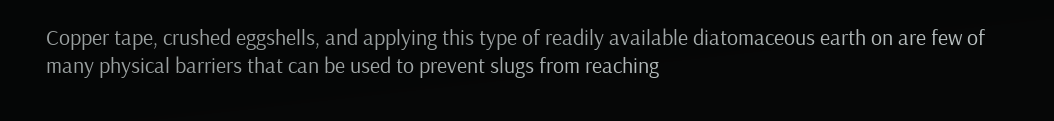Copper tape, crushed eggshells, and applying this type of readily available diatomaceous earth on are few of many physical barriers that can be used to prevent slugs from reaching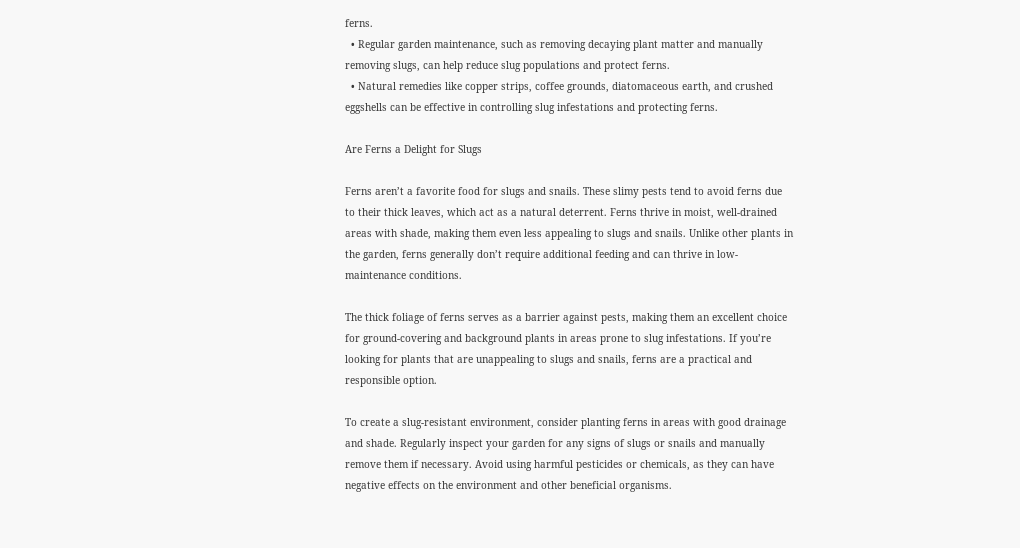ferns.
  • Regular garden maintenance, such as removing decaying plant matter and manually removing slugs, can help reduce slug populations and protect ferns.
  • Natural remedies like copper strips, coffee grounds, diatomaceous earth, and crushed eggshells can be effective in controlling slug infestations and protecting ferns.

Are Ferns a Delight for Slugs

Ferns aren’t a favorite food for slugs and snails. These slimy pests tend to avoid ferns due to their thick leaves, which act as a natural deterrent. Ferns thrive in moist, well-drained areas with shade, making them even less appealing to slugs and snails. Unlike other plants in the garden, ferns generally don’t require additional feeding and can thrive in low-maintenance conditions.

The thick foliage of ferns serves as a barrier against pests, making them an excellent choice for ground-covering and background plants in areas prone to slug infestations. If you’re looking for plants that are unappealing to slugs and snails, ferns are a practical and responsible option.

To create a slug-resistant environment, consider planting ferns in areas with good drainage and shade. Regularly inspect your garden for any signs of slugs or snails and manually remove them if necessary. Avoid using harmful pesticides or chemicals, as they can have negative effects on the environment and other beneficial organisms.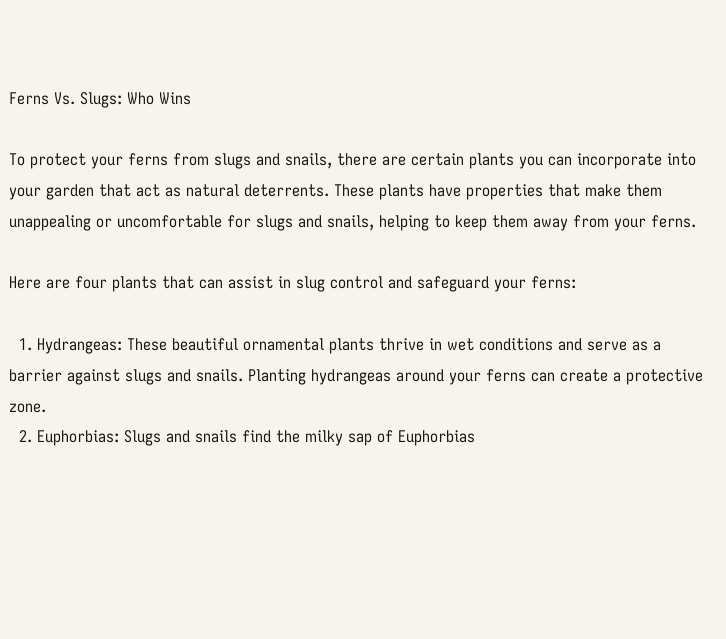Ferns Vs. Slugs: Who Wins

To protect your ferns from slugs and snails, there are certain plants you can incorporate into your garden that act as natural deterrents. These plants have properties that make them unappealing or uncomfortable for slugs and snails, helping to keep them away from your ferns.

Here are four plants that can assist in slug control and safeguard your ferns:

  1. Hydrangeas: These beautiful ornamental plants thrive in wet conditions and serve as a barrier against slugs and snails. Planting hydrangeas around your ferns can create a protective zone.
  2. Euphorbias: Slugs and snails find the milky sap of Euphorbias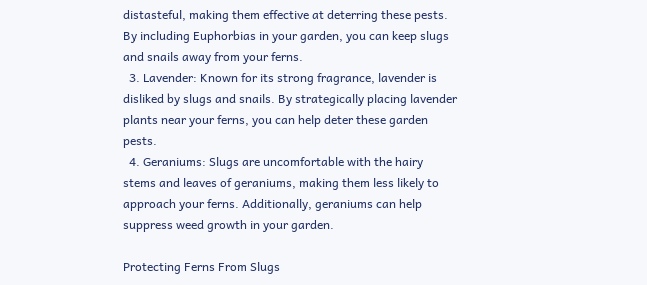distasteful, making them effective at deterring these pests. By including Euphorbias in your garden, you can keep slugs and snails away from your ferns.
  3. Lavender: Known for its strong fragrance, lavender is disliked by slugs and snails. By strategically placing lavender plants near your ferns, you can help deter these garden pests.
  4. Geraniums: Slugs are uncomfortable with the hairy stems and leaves of geraniums, making them less likely to approach your ferns. Additionally, geraniums can help suppress weed growth in your garden.

Protecting Ferns From Slugs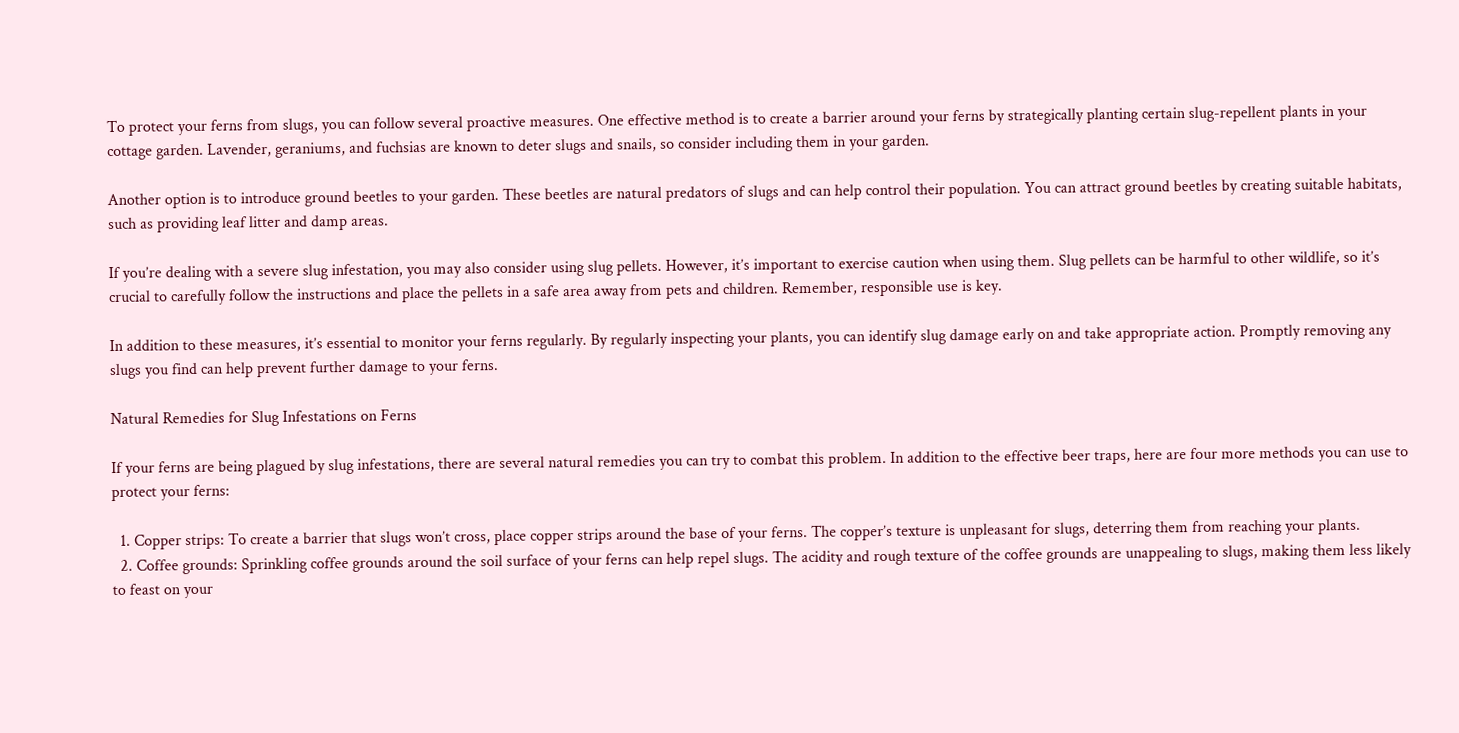To protect your ferns from slugs, you can follow several proactive measures. One effective method is to create a barrier around your ferns by strategically planting certain slug-repellent plants in your cottage garden. Lavender, geraniums, and fuchsias are known to deter slugs and snails, so consider including them in your garden.

Another option is to introduce ground beetles to your garden. These beetles are natural predators of slugs and can help control their population. You can attract ground beetles by creating suitable habitats, such as providing leaf litter and damp areas.

If you’re dealing with a severe slug infestation, you may also consider using slug pellets. However, it’s important to exercise caution when using them. Slug pellets can be harmful to other wildlife, so it’s crucial to carefully follow the instructions and place the pellets in a safe area away from pets and children. Remember, responsible use is key.

In addition to these measures, it’s essential to monitor your ferns regularly. By regularly inspecting your plants, you can identify slug damage early on and take appropriate action. Promptly removing any slugs you find can help prevent further damage to your ferns.

Natural Remedies for Slug Infestations on Ferns

If your ferns are being plagued by slug infestations, there are several natural remedies you can try to combat this problem. In addition to the effective beer traps, here are four more methods you can use to protect your ferns:

  1. Copper strips: To create a barrier that slugs won’t cross, place copper strips around the base of your ferns. The copper’s texture is unpleasant for slugs, deterring them from reaching your plants.
  2. Coffee grounds: Sprinkling coffee grounds around the soil surface of your ferns can help repel slugs. The acidity and rough texture of the coffee grounds are unappealing to slugs, making them less likely to feast on your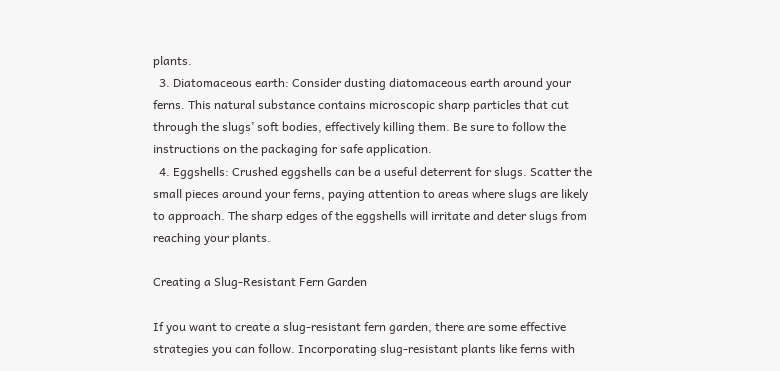plants.
  3. Diatomaceous earth: Consider dusting diatomaceous earth around your ferns. This natural substance contains microscopic sharp particles that cut through the slugs’ soft bodies, effectively killing them. Be sure to follow the instructions on the packaging for safe application.
  4. Eggshells: Crushed eggshells can be a useful deterrent for slugs. Scatter the small pieces around your ferns, paying attention to areas where slugs are likely to approach. The sharp edges of the eggshells will irritate and deter slugs from reaching your plants.

Creating a Slug-Resistant Fern Garden

If you want to create a slug-resistant fern garden, there are some effective strategies you can follow. Incorporating slug-resistant plants like ferns with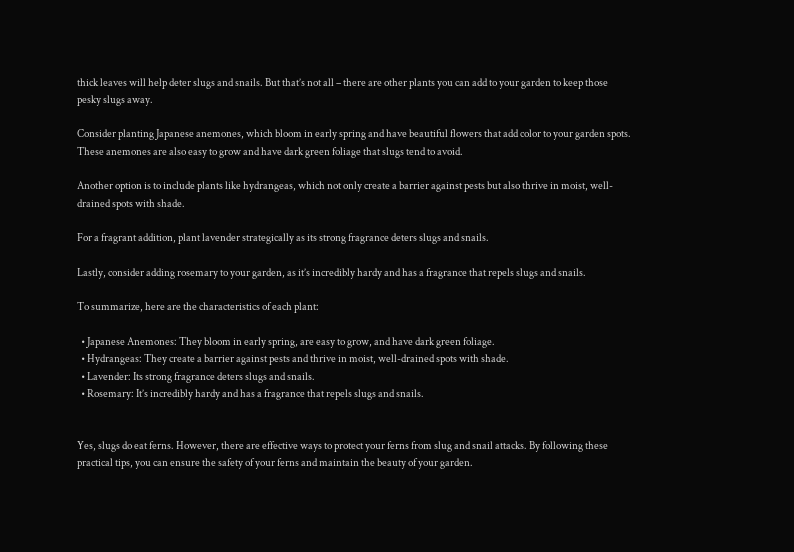thick leaves will help deter slugs and snails. But that’s not all – there are other plants you can add to your garden to keep those pesky slugs away.

Consider planting Japanese anemones, which bloom in early spring and have beautiful flowers that add color to your garden spots. These anemones are also easy to grow and have dark green foliage that slugs tend to avoid.

Another option is to include plants like hydrangeas, which not only create a barrier against pests but also thrive in moist, well-drained spots with shade.

For a fragrant addition, plant lavender strategically as its strong fragrance deters slugs and snails.

Lastly, consider adding rosemary to your garden, as it’s incredibly hardy and has a fragrance that repels slugs and snails.

To summarize, here are the characteristics of each plant:

  • Japanese Anemones: They bloom in early spring, are easy to grow, and have dark green foliage.
  • Hydrangeas: They create a barrier against pests and thrive in moist, well-drained spots with shade.
  • Lavender: Its strong fragrance deters slugs and snails.
  • Rosemary: It’s incredibly hardy and has a fragrance that repels slugs and snails.


Yes, slugs do eat ferns. However, there are effective ways to protect your ferns from slug and snail attacks. By following these practical tips, you can ensure the safety of your ferns and maintain the beauty of your garden.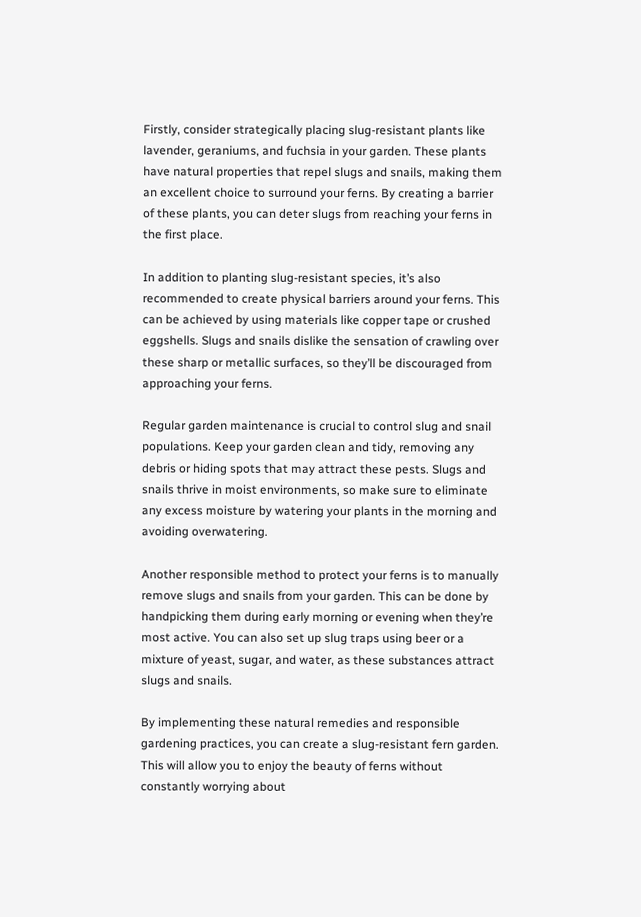Firstly, consider strategically placing slug-resistant plants like lavender, geraniums, and fuchsia in your garden. These plants have natural properties that repel slugs and snails, making them an excellent choice to surround your ferns. By creating a barrier of these plants, you can deter slugs from reaching your ferns in the first place.

In addition to planting slug-resistant species, it’s also recommended to create physical barriers around your ferns. This can be achieved by using materials like copper tape or crushed eggshells. Slugs and snails dislike the sensation of crawling over these sharp or metallic surfaces, so they’ll be discouraged from approaching your ferns.

Regular garden maintenance is crucial to control slug and snail populations. Keep your garden clean and tidy, removing any debris or hiding spots that may attract these pests. Slugs and snails thrive in moist environments, so make sure to eliminate any excess moisture by watering your plants in the morning and avoiding overwatering.

Another responsible method to protect your ferns is to manually remove slugs and snails from your garden. This can be done by handpicking them during early morning or evening when they’re most active. You can also set up slug traps using beer or a mixture of yeast, sugar, and water, as these substances attract slugs and snails.

By implementing these natural remedies and responsible gardening practices, you can create a slug-resistant fern garden. This will allow you to enjoy the beauty of ferns without constantly worrying about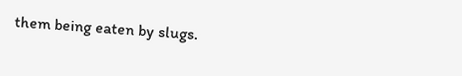them being eaten by slugs.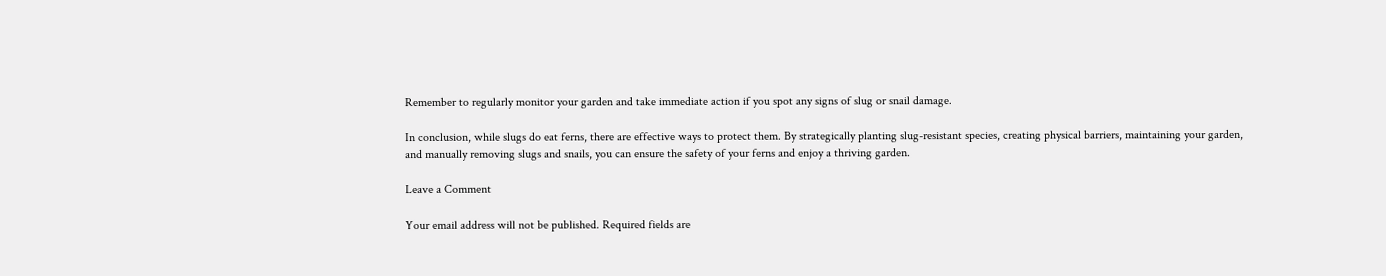Remember to regularly monitor your garden and take immediate action if you spot any signs of slug or snail damage.

In conclusion, while slugs do eat ferns, there are effective ways to protect them. By strategically planting slug-resistant species, creating physical barriers, maintaining your garden, and manually removing slugs and snails, you can ensure the safety of your ferns and enjoy a thriving garden.

Leave a Comment

Your email address will not be published. Required fields are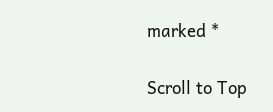marked *

Scroll to Top